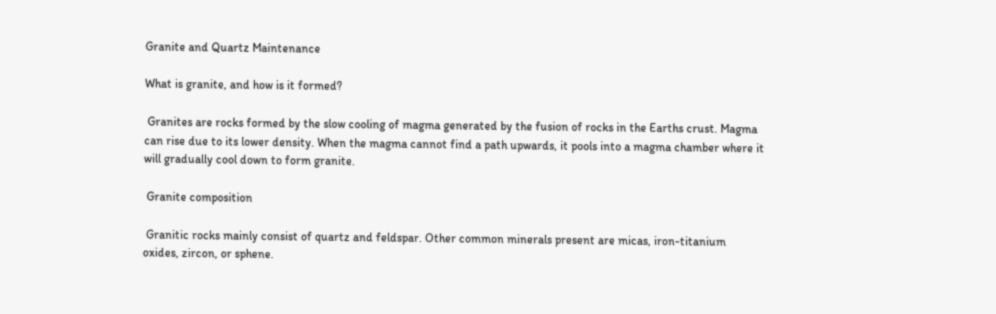Granite and Quartz Maintenance

What is granite, and how is it formed?

 Granites are rocks formed by the slow cooling of magma generated by the fusion of rocks in the Earths crust. Magma can rise due to its lower density. When the magma cannot find a path upwards, it pools into a magma chamber where it will gradually cool down to form granite.

 Granite composition

 Granitic rocks mainly consist of quartz and feldspar. Other common minerals present are micas, iron-titanium oxides, zircon, or sphene.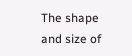The shape and size of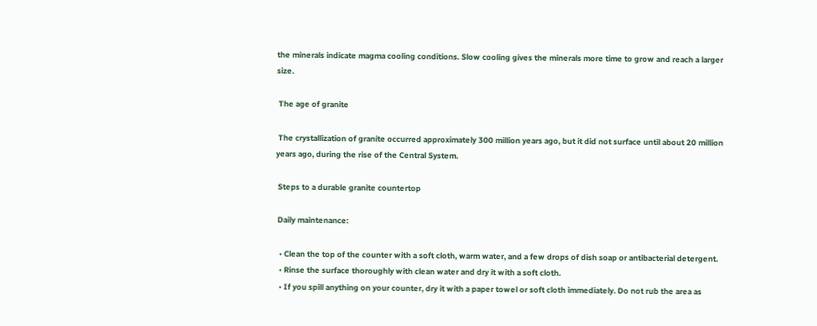the minerals indicate magma cooling conditions. Slow cooling gives the minerals more time to grow and reach a larger size.

 The age of granite

 The crystallization of granite occurred approximately 300 million years ago, but it did not surface until about 20 million years ago, during the rise of the Central System.

 Steps to a durable granite countertop

 Daily maintenance:

  • Clean the top of the counter with a soft cloth, warm water, and a few drops of dish soap or antibacterial detergent.
  • Rinse the surface thoroughly with clean water and dry it with a soft cloth.
  • If you spill anything on your counter, dry it with a paper towel or soft cloth immediately. Do not rub the area as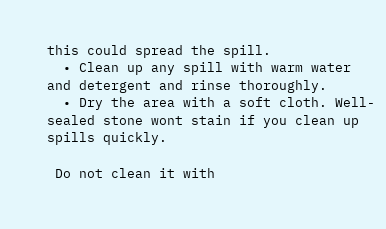this could spread the spill.
  • Clean up any spill with warm water and detergent and rinse thoroughly.
  • Dry the area with a soft cloth. Well-sealed stone wont stain if you clean up spills quickly.

 Do not clean it with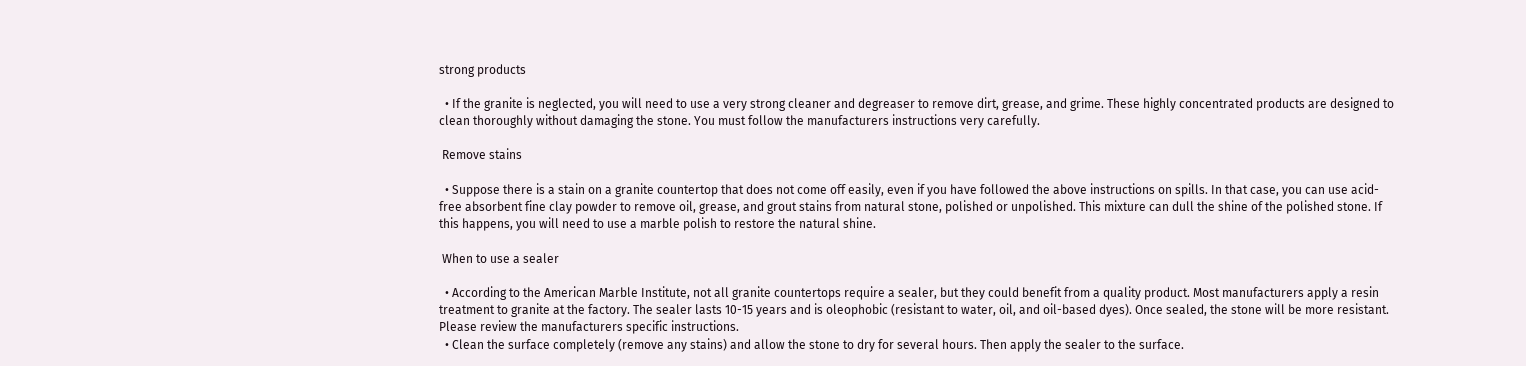strong products

  • If the granite is neglected, you will need to use a very strong cleaner and degreaser to remove dirt, grease, and grime. These highly concentrated products are designed to clean thoroughly without damaging the stone. You must follow the manufacturers instructions very carefully.

 Remove stains

  • Suppose there is a stain on a granite countertop that does not come off easily, even if you have followed the above instructions on spills. In that case, you can use acid-free absorbent fine clay powder to remove oil, grease, and grout stains from natural stone, polished or unpolished. This mixture can dull the shine of the polished stone. If this happens, you will need to use a marble polish to restore the natural shine.

 When to use a sealer

  • According to the American Marble Institute, not all granite countertops require a sealer, but they could benefit from a quality product. Most manufacturers apply a resin treatment to granite at the factory. The sealer lasts 10-15 years and is oleophobic (resistant to water, oil, and oil-based dyes). Once sealed, the stone will be more resistant. Please review the manufacturers specific instructions.
  • Clean the surface completely (remove any stains) and allow the stone to dry for several hours. Then apply the sealer to the surface.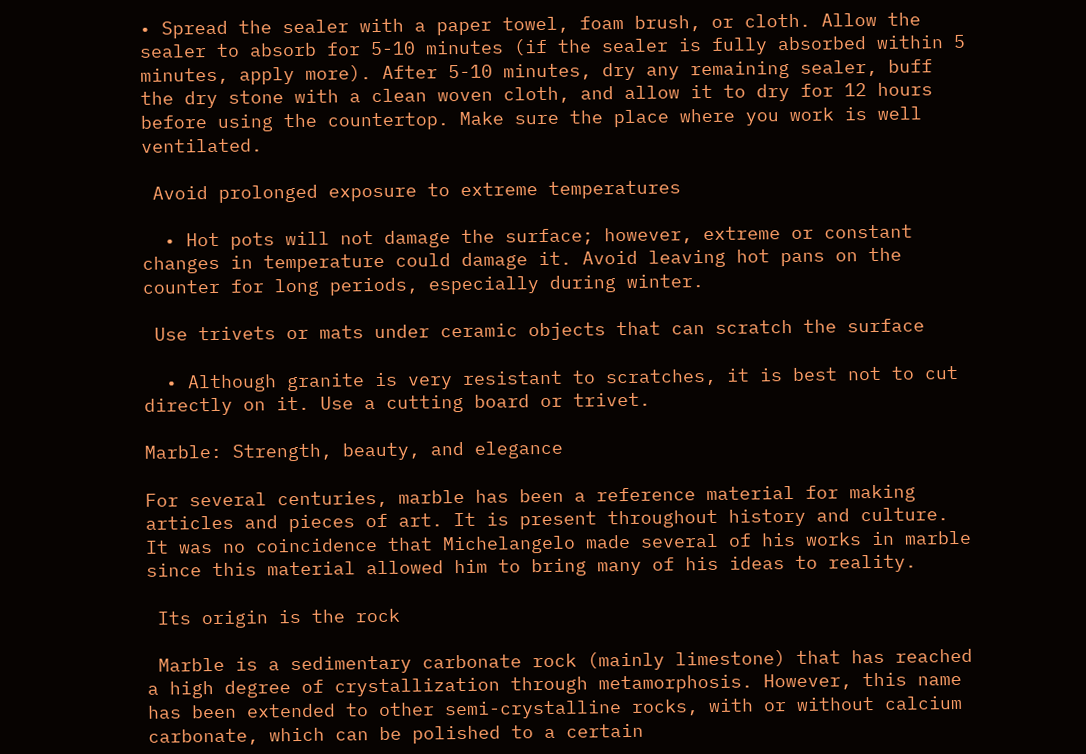• Spread the sealer with a paper towel, foam brush, or cloth. Allow the sealer to absorb for 5-10 minutes (if the sealer is fully absorbed within 5 minutes, apply more). After 5-10 minutes, dry any remaining sealer, buff the dry stone with a clean woven cloth, and allow it to dry for 12 hours before using the countertop. Make sure the place where you work is well ventilated.

 Avoid prolonged exposure to extreme temperatures

  • Hot pots will not damage the surface; however, extreme or constant changes in temperature could damage it. Avoid leaving hot pans on the counter for long periods, especially during winter.

 Use trivets or mats under ceramic objects that can scratch the surface

  • Although granite is very resistant to scratches, it is best not to cut directly on it. Use a cutting board or trivet.

Marble: Strength, beauty, and elegance

For several centuries, marble has been a reference material for making articles and pieces of art. It is present throughout history and culture. It was no coincidence that Michelangelo made several of his works in marble since this material allowed him to bring many of his ideas to reality.

 Its origin is the rock

 Marble is a sedimentary carbonate rock (mainly limestone) that has reached a high degree of crystallization through metamorphosis. However, this name has been extended to other semi-crystalline rocks, with or without calcium carbonate, which can be polished to a certain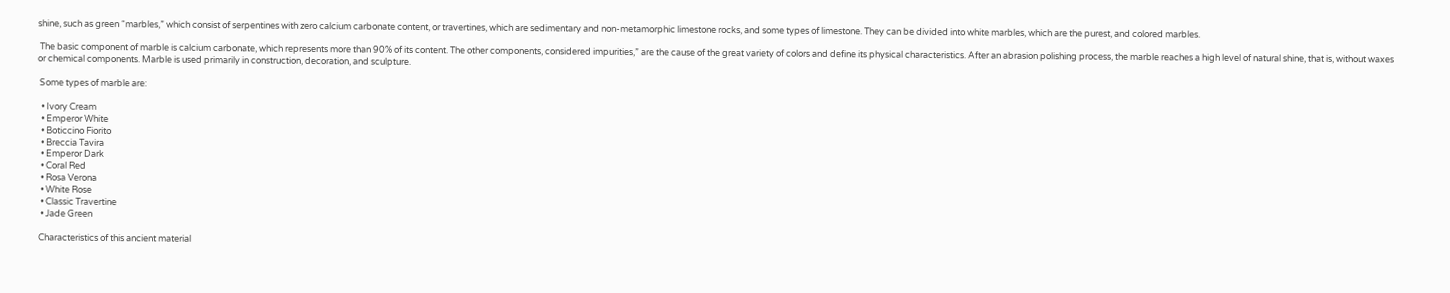shine, such as green “marbles,” which consist of serpentines with zero calcium carbonate content, or travertines, which are sedimentary and non-metamorphic limestone rocks, and some types of limestone. They can be divided into white marbles, which are the purest, and colored marbles.

 The basic component of marble is calcium carbonate, which represents more than 90% of its content. The other components, considered impurities,” are the cause of the great variety of colors and define its physical characteristics. After an abrasion polishing process, the marble reaches a high level of natural shine, that is, without waxes or chemical components. Marble is used primarily in construction, decoration, and sculpture.

 Some types of marble are:

  • Ivory Cream
  • Emperor White
  • Boticcino Fiorito
  • Breccia Tavira
  • Emperor Dark
  • Coral Red
  • Rosa Verona
  • White Rose
  • Classic Travertine
  • Jade Green

 Characteristics of this ancient material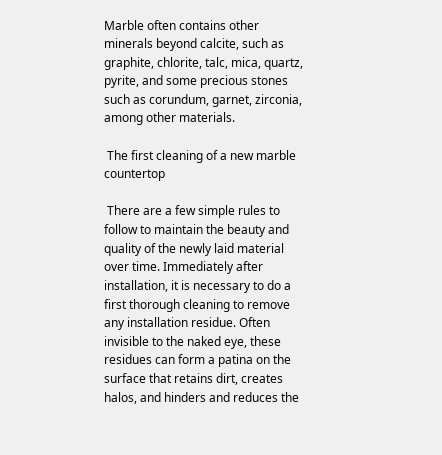Marble often contains other minerals beyond calcite, such as graphite, chlorite, talc, mica, quartz, pyrite, and some precious stones such as corundum, garnet, zirconia, among other materials.

 The first cleaning of a new marble countertop

 There are a few simple rules to follow to maintain the beauty and quality of the newly laid material over time. Immediately after installation, it is necessary to do a first thorough cleaning to remove any installation residue. Often invisible to the naked eye, these residues can form a patina on the surface that retains dirt, creates halos, and hinders and reduces the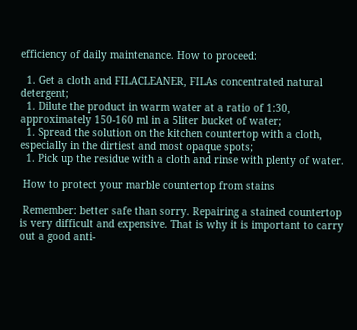efficiency of daily maintenance. How to proceed:

  1. Get a cloth and FILACLEANER, FILAs concentrated natural detergent;
  1. Dilute the product in warm water at a ratio of 1:30, approximately 150-160 ml in a 5liter bucket of water;
  1. Spread the solution on the kitchen countertop with a cloth, especially in the dirtiest and most opaque spots;
  1. Pick up the residue with a cloth and rinse with plenty of water.

 How to protect your marble countertop from stains

 Remember: better safe than sorry. Repairing a stained countertop is very difficult and expensive. That is why it is important to carry out a good anti-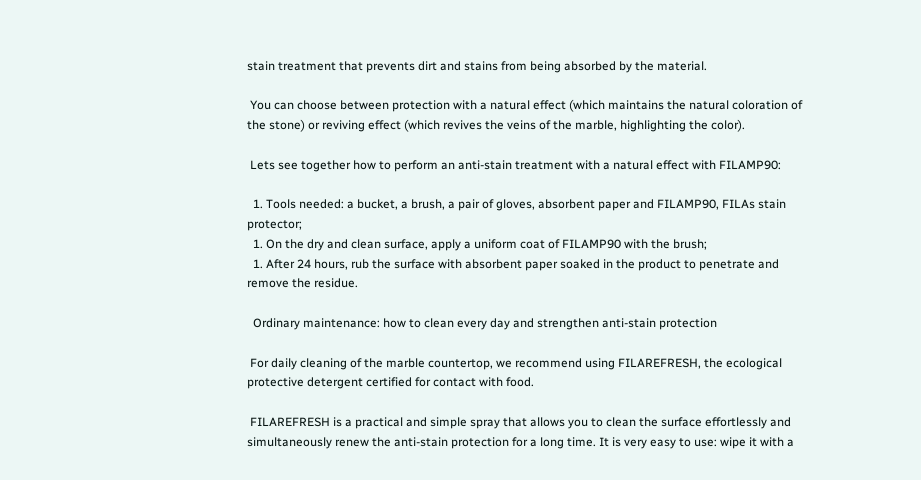stain treatment that prevents dirt and stains from being absorbed by the material.

 You can choose between protection with a natural effect (which maintains the natural coloration of the stone) or reviving effect (which revives the veins of the marble, highlighting the color).

 Lets see together how to perform an anti-stain treatment with a natural effect with FILAMP90:

  1. Tools needed: a bucket, a brush, a pair of gloves, absorbent paper and FILAMP90, FILAs stain protector;
  1. On the dry and clean surface, apply a uniform coat of FILAMP90 with the brush;
  1. After 24 hours, rub the surface with absorbent paper soaked in the product to penetrate and remove the residue.

  Ordinary maintenance: how to clean every day and strengthen anti-stain protection

 For daily cleaning of the marble countertop, we recommend using FILAREFRESH, the ecological protective detergent certified for contact with food.

 FILAREFRESH is a practical and simple spray that allows you to clean the surface effortlessly and simultaneously renew the anti-stain protection for a long time. It is very easy to use: wipe it with a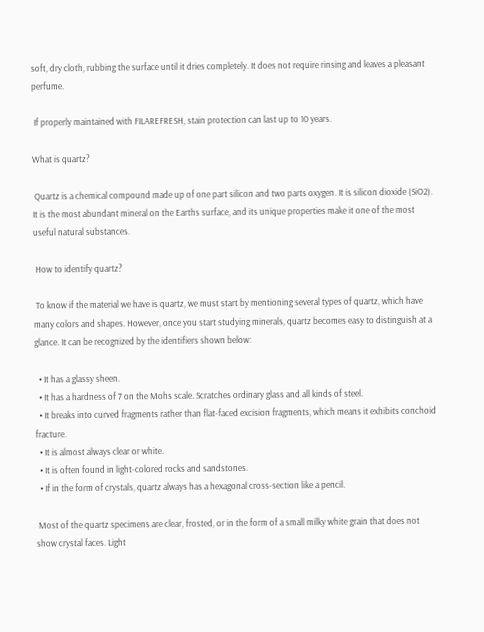soft, dry cloth, rubbing the surface until it dries completely. It does not require rinsing and leaves a pleasant perfume.

 If properly maintained with FILAREFRESH, stain protection can last up to 10 years.

What is quartz?

 Quartz is a chemical compound made up of one part silicon and two parts oxygen. It is silicon dioxide (SiO2). It is the most abundant mineral on the Earths surface, and its unique properties make it one of the most useful natural substances.

 How to identify quartz?

 To know if the material we have is quartz, we must start by mentioning several types of quartz, which have many colors and shapes. However, once you start studying minerals, quartz becomes easy to distinguish at a glance. It can be recognized by the identifiers shown below:

  • It has a glassy sheen.
  • It has a hardness of 7 on the Mohs scale. Scratches ordinary glass and all kinds of steel.
  • It breaks into curved fragments rather than flat-faced excision fragments, which means it exhibits conchoid fracture.
  • It is almost always clear or white.
  • It is often found in light-colored rocks and sandstones.
  • If in the form of crystals, quartz always has a hexagonal cross-section like a pencil.

 Most of the quartz specimens are clear, frosted, or in the form of a small milky white grain that does not show crystal faces. Light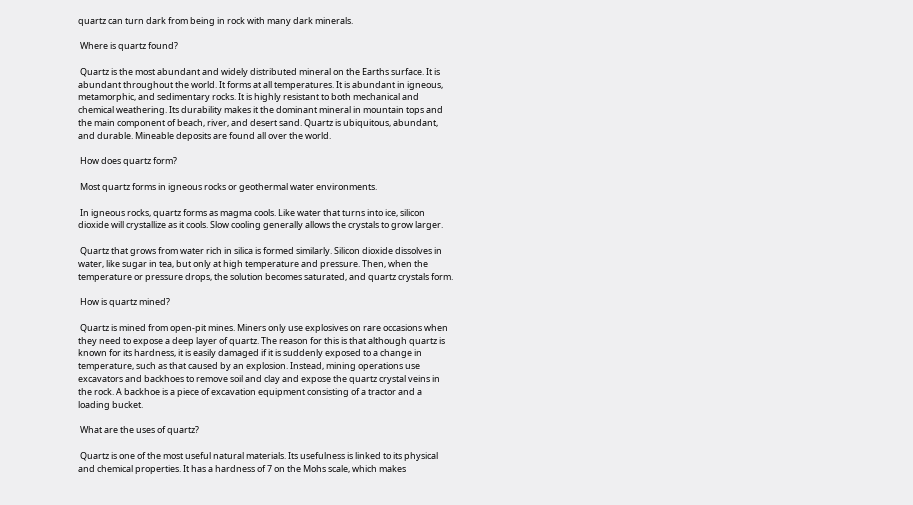quartz can turn dark from being in rock with many dark minerals.

 Where is quartz found?

 Quartz is the most abundant and widely distributed mineral on the Earths surface. It is abundant throughout the world. It forms at all temperatures. It is abundant in igneous, metamorphic, and sedimentary rocks. It is highly resistant to both mechanical and chemical weathering. Its durability makes it the dominant mineral in mountain tops and the main component of beach, river, and desert sand. Quartz is ubiquitous, abundant, and durable. Mineable deposits are found all over the world.

 How does quartz form?

 Most quartz forms in igneous rocks or geothermal water environments.

 In igneous rocks, quartz forms as magma cools. Like water that turns into ice, silicon dioxide will crystallize as it cools. Slow cooling generally allows the crystals to grow larger.

 Quartz that grows from water rich in silica is formed similarly. Silicon dioxide dissolves in water, like sugar in tea, but only at high temperature and pressure. Then, when the temperature or pressure drops, the solution becomes saturated, and quartz crystals form.

 How is quartz mined?

 Quartz is mined from open-pit mines. Miners only use explosives on rare occasions when they need to expose a deep layer of quartz. The reason for this is that although quartz is known for its hardness, it is easily damaged if it is suddenly exposed to a change in temperature, such as that caused by an explosion. Instead, mining operations use excavators and backhoes to remove soil and clay and expose the quartz crystal veins in the rock. A backhoe is a piece of excavation equipment consisting of a tractor and a loading bucket.

 What are the uses of quartz?

 Quartz is one of the most useful natural materials. Its usefulness is linked to its physical and chemical properties. It has a hardness of 7 on the Mohs scale, which makes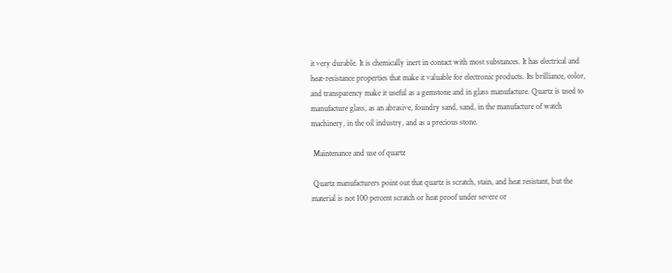it very durable. It is chemically inert in contact with most substances. It has electrical and heat-resistance properties that make it valuable for electronic products. Its brilliance, color, and transparency make it useful as a gemstone and in glass manufacture. Quartz is used to manufacture glass, as an abrasive, foundry sand, sand, in the manufacture of watch machinery, in the oil industry, and as a precious stone.

 Maintenance and use of quartz

 Quartz manufacturers point out that quartz is scratch, stain, and heat resistant, but the material is not 100 percent scratch or heat proof under severe or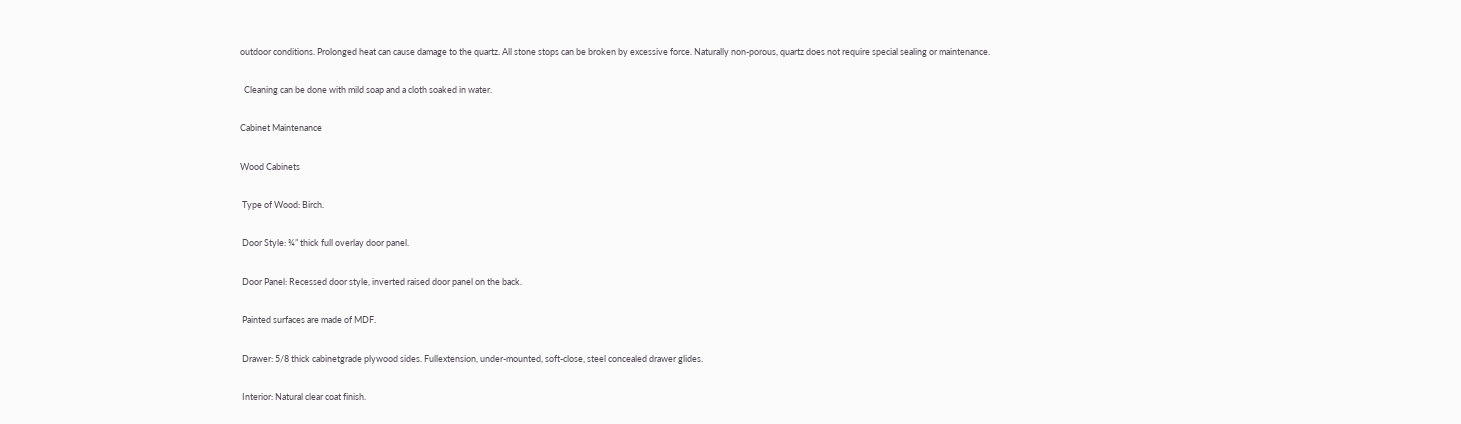outdoor conditions. Prolonged heat can cause damage to the quartz. All stone stops can be broken by excessive force. Naturally non-porous, quartz does not require special sealing or maintenance.

  Cleaning can be done with mild soap and a cloth soaked in water.

Cabinet Maintenance

Wood Cabinets

 Type of Wood: Birch.

 Door Style: ¾” thick full overlay door panel.

 Door Panel: Recessed door style, inverted raised door panel on the back.

 Painted surfaces are made of MDF.

 Drawer: 5/8 thick cabinetgrade plywood sides. Fullextension, under-mounted, soft-close, steel concealed drawer glides.

 Interior: Natural clear coat finish.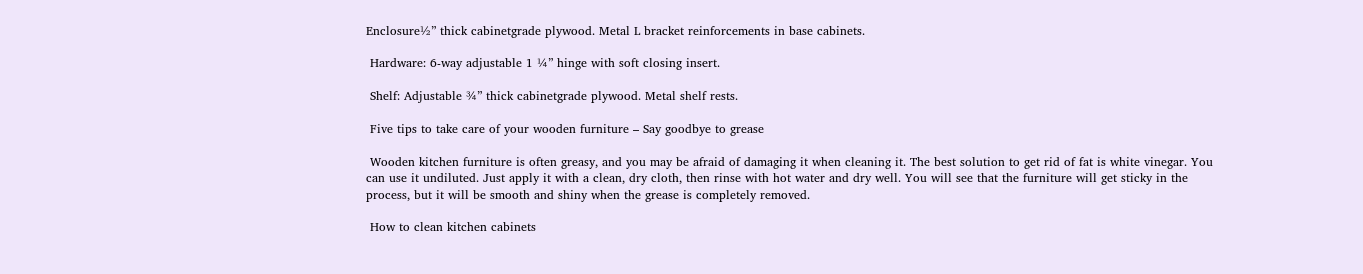Enclosure½” thick cabinetgrade plywood. Metal L bracket reinforcements in base cabinets.

 Hardware: 6-way adjustable 1 ¼” hinge with soft closing insert.

 Shelf: Adjustable ¾” thick cabinetgrade plywood. Metal shelf rests.

 Five tips to take care of your wooden furniture – Say goodbye to grease

 Wooden kitchen furniture is often greasy, and you may be afraid of damaging it when cleaning it. The best solution to get rid of fat is white vinegar. You can use it undiluted. Just apply it with a clean, dry cloth, then rinse with hot water and dry well. You will see that the furniture will get sticky in the process, but it will be smooth and shiny when the grease is completely removed.

 How to clean kitchen cabinets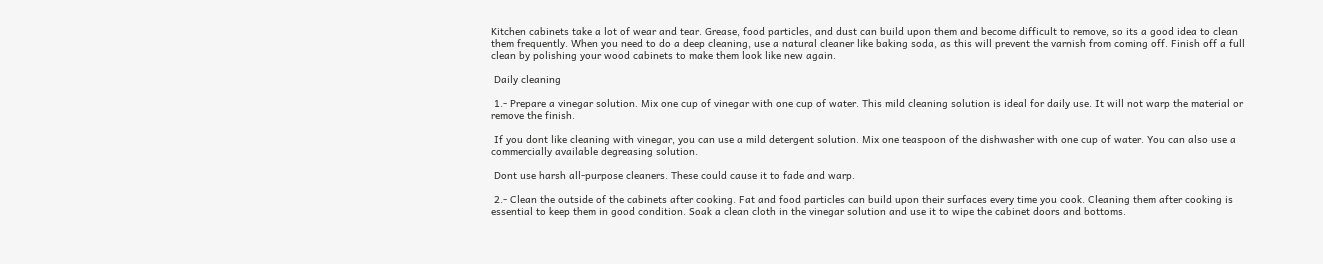Kitchen cabinets take a lot of wear and tear. Grease, food particles, and dust can build upon them and become difficult to remove, so its a good idea to clean them frequently. When you need to do a deep cleaning, use a natural cleaner like baking soda, as this will prevent the varnish from coming off. Finish off a full clean by polishing your wood cabinets to make them look like new again.

 Daily cleaning

 1.- Prepare a vinegar solution. Mix one cup of vinegar with one cup of water. This mild cleaning solution is ideal for daily use. It will not warp the material or remove the finish.

 If you dont like cleaning with vinegar, you can use a mild detergent solution. Mix one teaspoon of the dishwasher with one cup of water. You can also use a commercially available degreasing solution.

 Dont use harsh all-purpose cleaners. These could cause it to fade and warp.

 2.- Clean the outside of the cabinets after cooking. Fat and food particles can build upon their surfaces every time you cook. Cleaning them after cooking is essential to keep them in good condition. Soak a clean cloth in the vinegar solution and use it to wipe the cabinet doors and bottoms.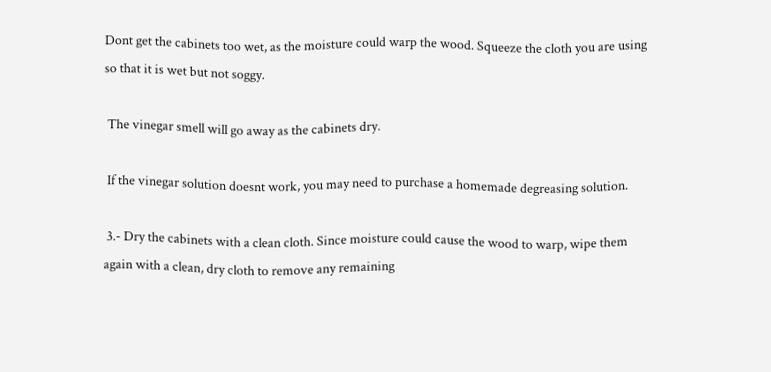Dont get the cabinets too wet, as the moisture could warp the wood. Squeeze the cloth you are using so that it is wet but not soggy.

 The vinegar smell will go away as the cabinets dry.

 If the vinegar solution doesnt work, you may need to purchase a homemade degreasing solution.

 3.- Dry the cabinets with a clean cloth. Since moisture could cause the wood to warp, wipe them again with a clean, dry cloth to remove any remaining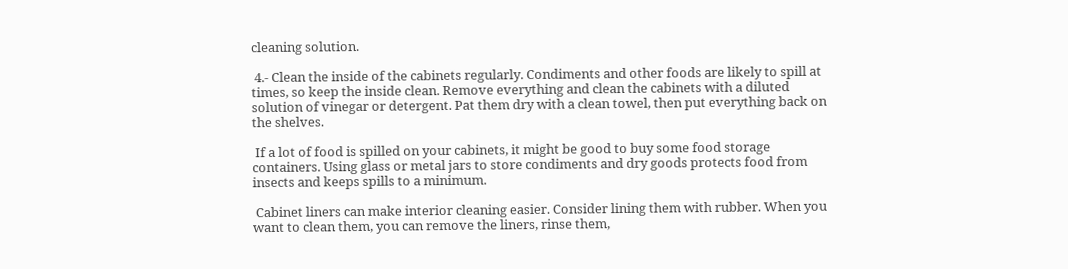cleaning solution.

 4.- Clean the inside of the cabinets regularly. Condiments and other foods are likely to spill at times, so keep the inside clean. Remove everything and clean the cabinets with a diluted solution of vinegar or detergent. Pat them dry with a clean towel, then put everything back on the shelves.

 If a lot of food is spilled on your cabinets, it might be good to buy some food storage containers. Using glass or metal jars to store condiments and dry goods protects food from insects and keeps spills to a minimum.

 Cabinet liners can make interior cleaning easier. Consider lining them with rubber. When you want to clean them, you can remove the liners, rinse them,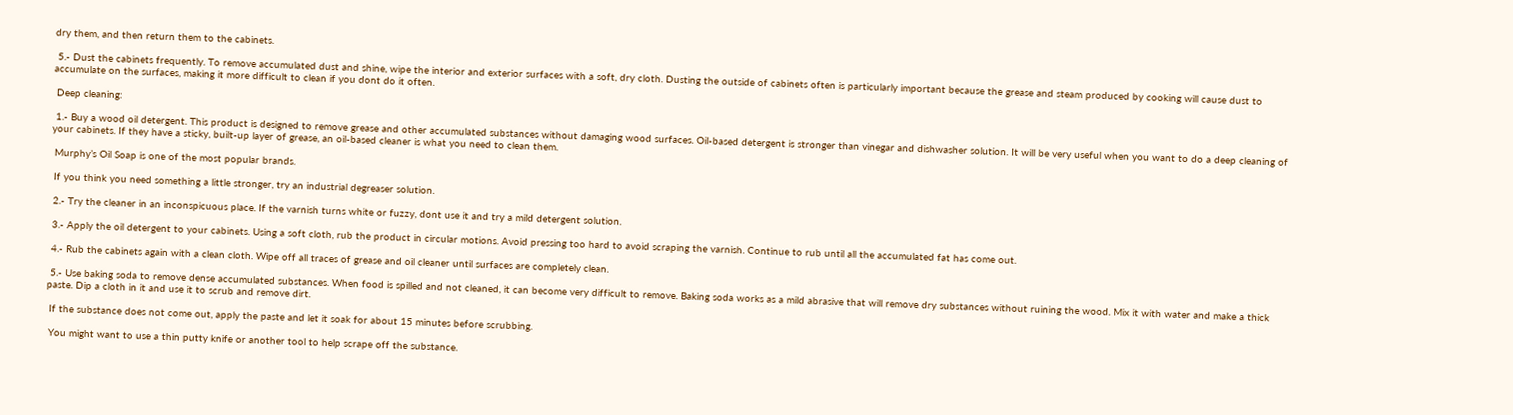dry them, and then return them to the cabinets.

 5.- Dust the cabinets frequently. To remove accumulated dust and shine, wipe the interior and exterior surfaces with a soft, dry cloth. Dusting the outside of cabinets often is particularly important because the grease and steam produced by cooking will cause dust to accumulate on the surfaces, making it more difficult to clean if you dont do it often.

 Deep cleaning:

 1.- Buy a wood oil detergent. This product is designed to remove grease and other accumulated substances without damaging wood surfaces. Oil-based detergent is stronger than vinegar and dishwasher solution. It will be very useful when you want to do a deep cleaning of your cabinets. If they have a sticky, built-up layer of grease, an oil-based cleaner is what you need to clean them.

 Murphy’s Oil Soap is one of the most popular brands.

 If you think you need something a little stronger, try an industrial degreaser solution.

 2.- Try the cleaner in an inconspicuous place. If the varnish turns white or fuzzy, dont use it and try a mild detergent solution.

 3.- Apply the oil detergent to your cabinets. Using a soft cloth, rub the product in circular motions. Avoid pressing too hard to avoid scraping the varnish. Continue to rub until all the accumulated fat has come out.

 4.- Rub the cabinets again with a clean cloth. Wipe off all traces of grease and oil cleaner until surfaces are completely clean.

 5.- Use baking soda to remove dense accumulated substances. When food is spilled and not cleaned, it can become very difficult to remove. Baking soda works as a mild abrasive that will remove dry substances without ruining the wood. Mix it with water and make a thick paste. Dip a cloth in it and use it to scrub and remove dirt.

 If the substance does not come out, apply the paste and let it soak for about 15 minutes before scrubbing.

 You might want to use a thin putty knife or another tool to help scrape off the substance.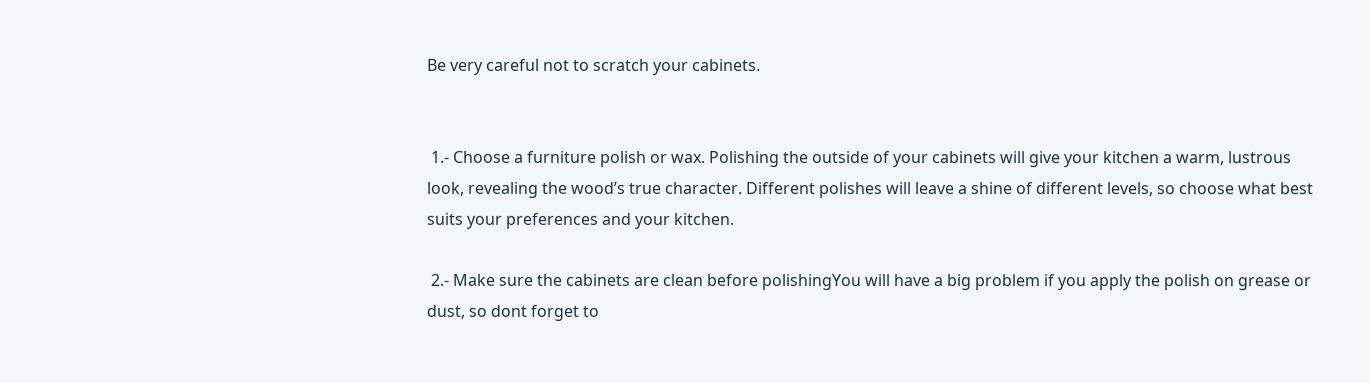Be very careful not to scratch your cabinets.


 1.- Choose a furniture polish or wax. Polishing the outside of your cabinets will give your kitchen a warm, lustrous look, revealing the wood’s true character. Different polishes will leave a shine of different levels, so choose what best suits your preferences and your kitchen.

 2.- Make sure the cabinets are clean before polishingYou will have a big problem if you apply the polish on grease or dust, so dont forget to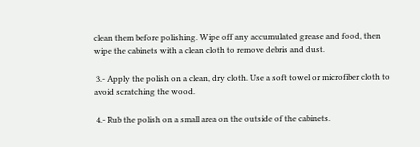clean them before polishing. Wipe off any accumulated grease and food, then wipe the cabinets with a clean cloth to remove debris and dust.

 3.- Apply the polish on a clean, dry cloth. Use a soft towel or microfiber cloth to avoid scratching the wood.

 4.- Rub the polish on a small area on the outside of the cabinets.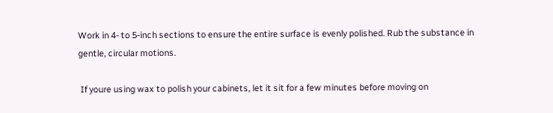Work in 4- to 5-inch sections to ensure the entire surface is evenly polished. Rub the substance in gentle, circular motions.

 If youre using wax to polish your cabinets, let it sit for a few minutes before moving on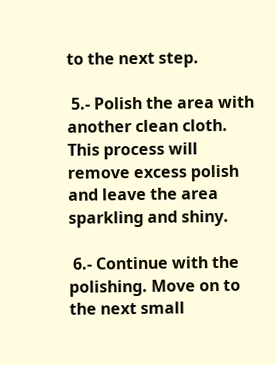to the next step.

 5.- Polish the area with another clean cloth. This process will remove excess polish and leave the area sparkling and shiny.

 6.- Continue with the polishing. Move on to the next small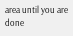area until you are done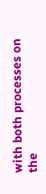with both processes on the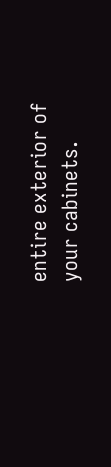entire exterior of your cabinets.